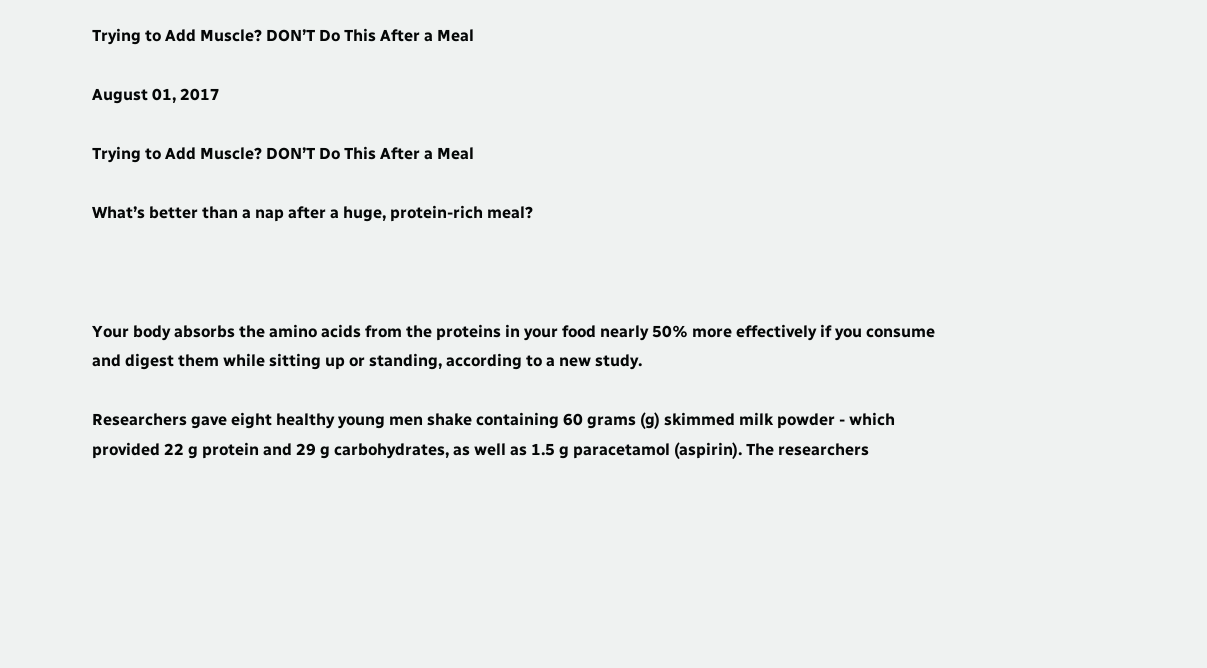Trying to Add Muscle? DON’T Do This After a Meal

August 01, 2017

Trying to Add Muscle? DON’T Do This After a Meal

What’s better than a nap after a huge, protein-rich meal?



Your body absorbs the amino acids from the proteins in your food nearly 50% more effectively if you consume and digest them while sitting up or standing, according to a new study.

Researchers gave eight healthy young men shake containing 60 grams (g) skimmed milk powder - which provided 22 g protein and 29 g carbohydrates, as well as 1.5 g paracetamol (aspirin). The researchers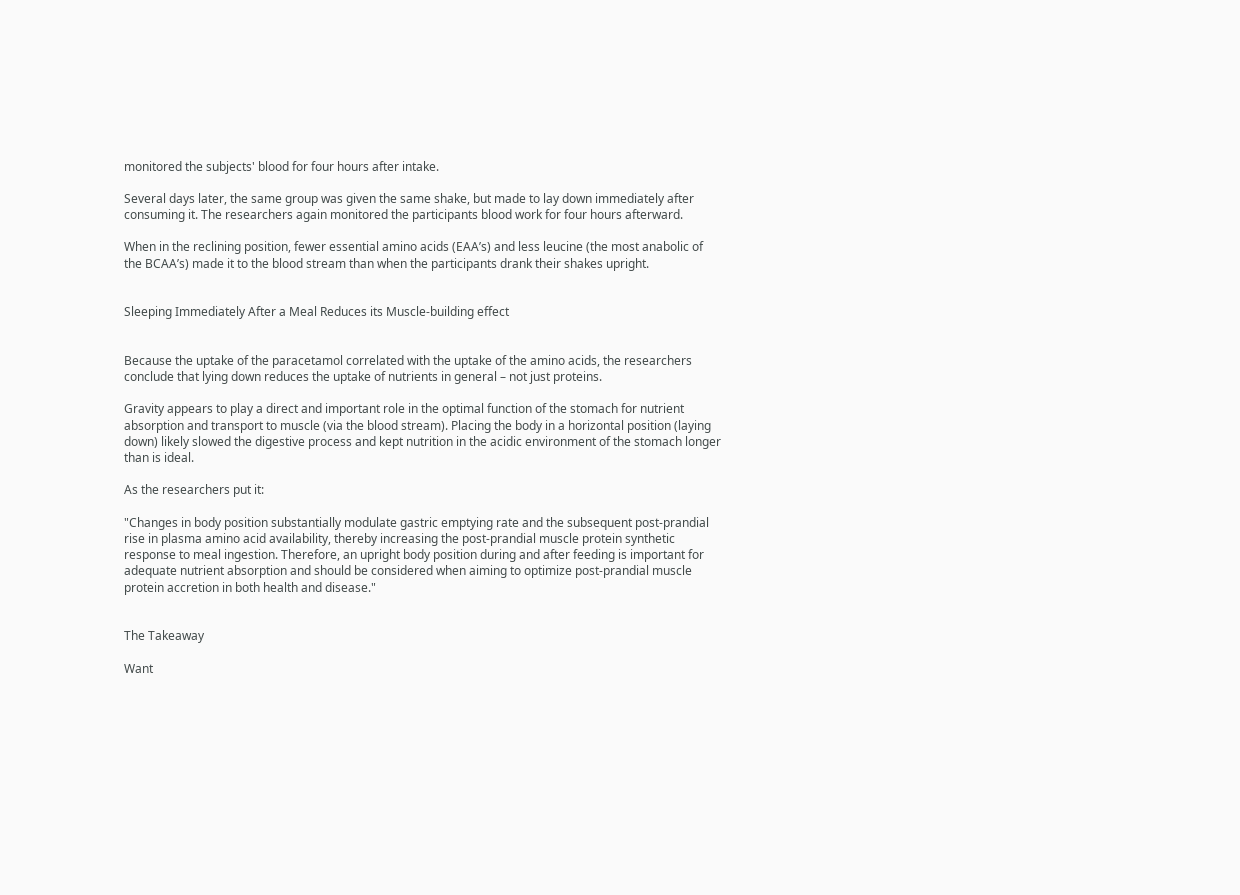monitored the subjects' blood for four hours after intake.

Several days later, the same group was given the same shake, but made to lay down immediately after consuming it. The researchers again monitored the participants blood work for four hours afterward.

When in the reclining position, fewer essential amino acids (EAA’s) and less leucine (the most anabolic of the BCAA’s) made it to the blood stream than when the participants drank their shakes upright.


Sleeping Immediately After a Meal Reduces its Muscle-building effect


Because the uptake of the paracetamol correlated with the uptake of the amino acids, the researchers conclude that lying down reduces the uptake of nutrients in general – not just proteins.

Gravity appears to play a direct and important role in the optimal function of the stomach for nutrient absorption and transport to muscle (via the blood stream). Placing the body in a horizontal position (laying down) likely slowed the digestive process and kept nutrition in the acidic environment of the stomach longer than is ideal.

As the researchers put it:

"Changes in body position substantially modulate gastric emptying rate and the subsequent post-prandial rise in plasma amino acid availability, thereby increasing the post-prandial muscle protein synthetic response to meal ingestion. Therefore, an upright body position during and after feeding is important for adequate nutrient absorption and should be considered when aiming to optimize post-prandial muscle protein accretion in both health and disease."


The Takeaway

Want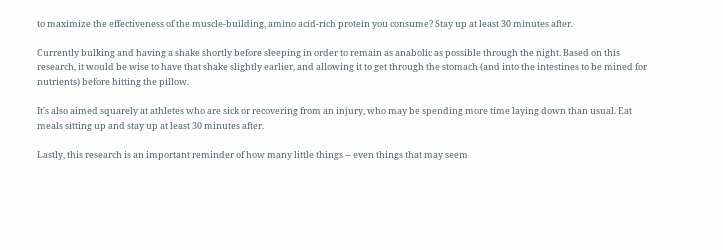to maximize the effectiveness of the muscle-building, amino acid-rich protein you consume? Stay up at least 30 minutes after.

Currently bulking and having a shake shortly before sleeping in order to remain as anabolic as possible through the night. Based on this research, it would be wise to have that shake slightly earlier, and allowing it to get through the stomach (and into the intestines to be mined for nutrients) before hitting the pillow.

It's also aimed squarely at athletes who are sick or recovering from an injury, who may be spending more time laying down than usual. Eat meals sitting up and stay up at least 30 minutes after.

Lastly, this research is an important reminder of how many little things -- even things that may seem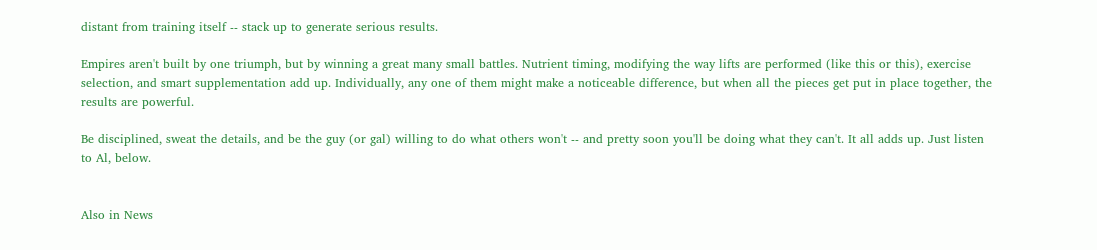distant from training itself -- stack up to generate serious results.

Empires aren't built by one triumph, but by winning a great many small battles. Nutrient timing, modifying the way lifts are performed (like this or this), exercise selection, and smart supplementation add up. Individually, any one of them might make a noticeable difference, but when all the pieces get put in place together, the results are powerful.

Be disciplined, sweat the details, and be the guy (or gal) willing to do what others won't -- and pretty soon you'll be doing what they can't. It all adds up. Just listen to Al, below.


Also in News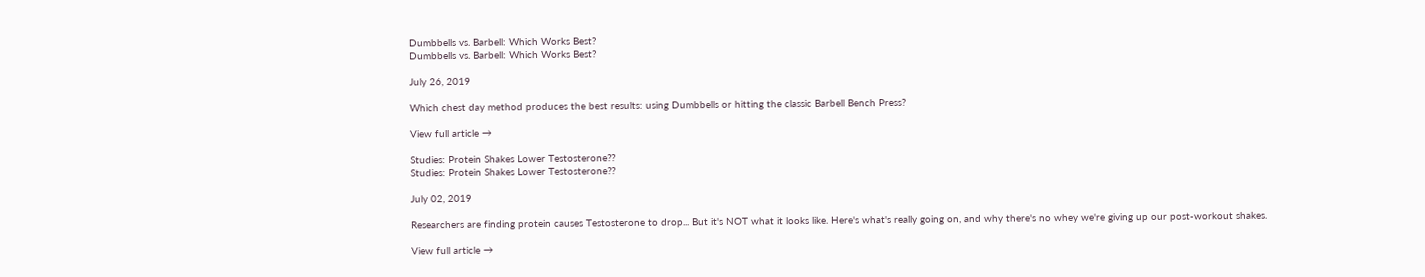Dumbbells vs. Barbell: Which Works Best?
Dumbbells vs. Barbell: Which Works Best?

July 26, 2019

Which chest day method produces the best results: using Dumbbells or hitting the classic Barbell Bench Press?

View full article →

Studies: Protein Shakes Lower Testosterone??
Studies: Protein Shakes Lower Testosterone??

July 02, 2019

Researchers are finding protein causes Testosterone to drop... But it's NOT what it looks like. Here's what's really going on, and why there's no whey we're giving up our post-workout shakes.

View full article →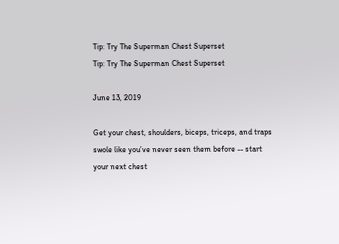Tip: Try The Superman Chest Superset
Tip: Try The Superman Chest Superset

June 13, 2019

Get your chest, shoulders, biceps, triceps, and traps swole like you’ve never seen them before -- start your next chest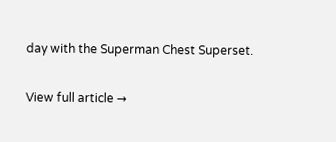day with the Superman Chest Superset.

View full article →